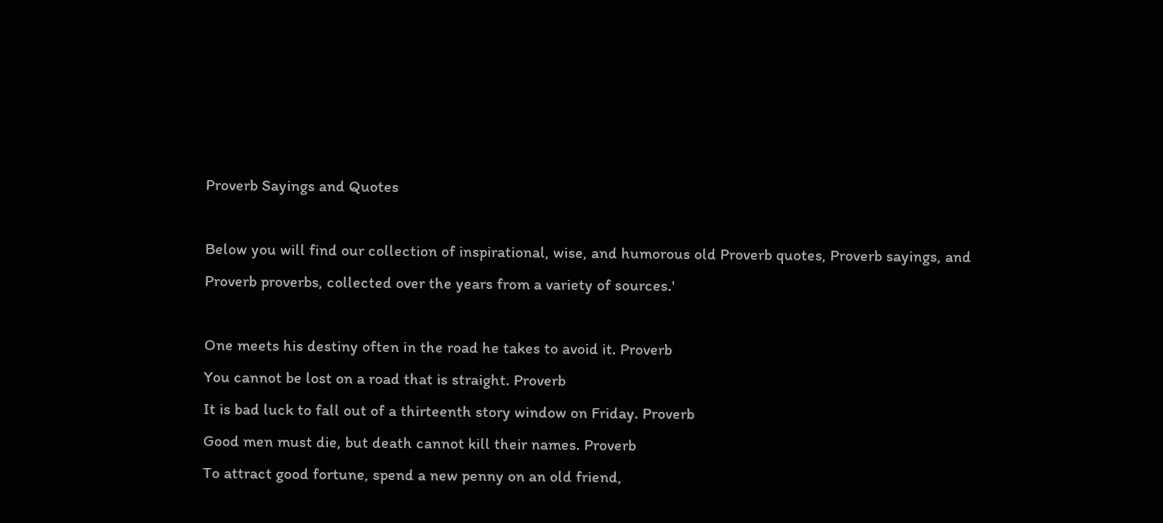Proverb Sayings and Quotes

Below you will find our collection of inspirational, wise, and humorous old Proverb quotes, Proverb sayings, and Proverb proverbs, collected over the years from a variety of sources.'

One meets his destiny often in the road he takes to avoid it. Proverb
You cannot be lost on a road that is straight. Proverb
It is bad luck to fall out of a thirteenth story window on Friday. Proverb
Good men must die, but death cannot kill their names. Proverb
To attract good fortune, spend a new penny on an old friend,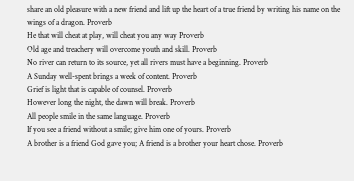share an old pleasure with a new friend and lift up the heart of a true friend by writing his name on the wings of a dragon. Proverb
He that will cheat at play, will cheat you any way Proverb
Old age and treachery will overcome youth and skill. Proverb
No river can return to its source, yet all rivers must have a beginning. Proverb
A Sunday well-spent brings a week of content. Proverb
Grief is light that is capable of counsel. Proverb
However long the night, the dawn will break. Proverb
All people smile in the same language. Proverb
If you see a friend without a smile; give him one of yours. Proverb
A brother is a friend God gave you; A friend is a brother your heart chose. Proverb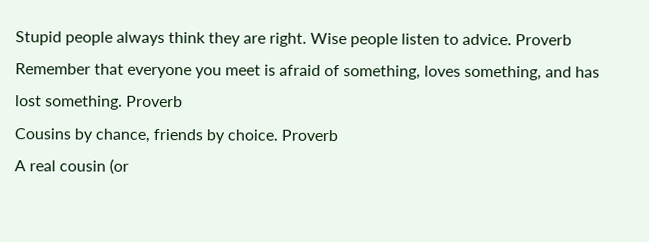Stupid people always think they are right. Wise people listen to advice. Proverb
Remember that everyone you meet is afraid of something, loves something, and has lost something. Proverb
Cousins by chance, friends by choice. Proverb
A real cousin (or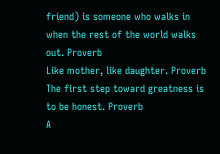friend) is someone who walks in when the rest of the world walks out. Proverb
Like mother, like daughter. Proverb
The first step toward greatness is to be honest. Proverb
A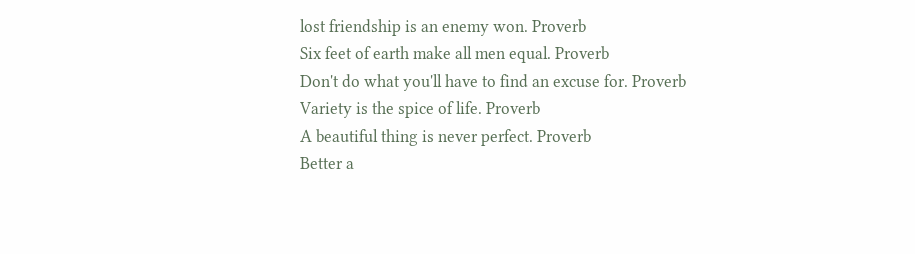lost friendship is an enemy won. Proverb
Six feet of earth make all men equal. Proverb
Don't do what you'll have to find an excuse for. Proverb
Variety is the spice of life. Proverb
A beautiful thing is never perfect. Proverb
Better a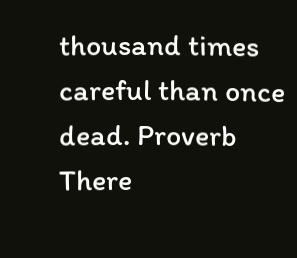thousand times careful than once dead. Proverb
There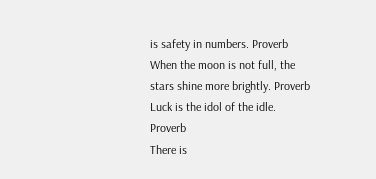is safety in numbers. Proverb
When the moon is not full, the stars shine more brightly. Proverb
Luck is the idol of the idle. Proverb
There is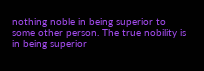nothing noble in being superior to some other person. The true nobility is in being superior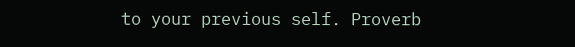to your previous self. Proverb